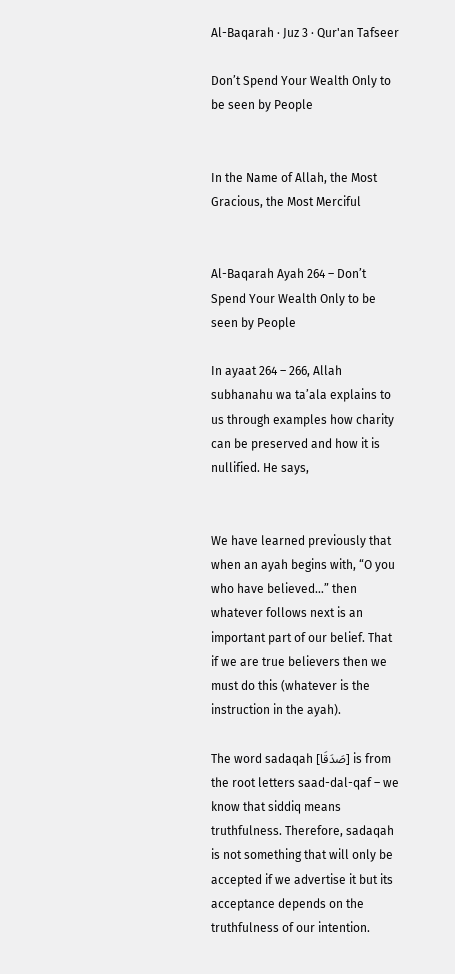Al-Baqarah · Juz 3 · Qur'an Tafseer

Don’t Spend Your Wealth Only to be seen by People


In the Name of Allah, the Most Gracious, the Most Merciful


Al-Baqarah Ayah 264 – Don’t Spend Your Wealth Only to be seen by People

In ayaat 264 – 266, Allah subhanahu wa ta’ala explains to us through examples how charity can be preserved and how it is nullified. He says,


We have learned previously that when an ayah begins with, “O you who have believed…” then whatever follows next is an important part of our belief. That if we are true believers then we must do this (whatever is the instruction in the ayah).

The word sadaqah [صَدَقَا] is from the root letters saad-dal-qaf – we know that siddiq means truthfulness. Therefore, sadaqah is not something that will only be accepted if we advertise it but its acceptance depends on the truthfulness of our intention.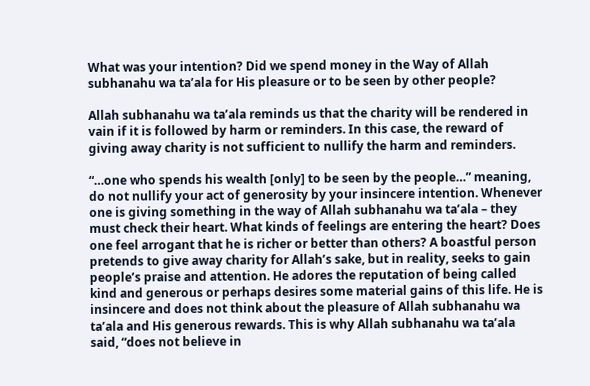What was your intention? Did we spend money in the Way of Allah subhanahu wa ta’ala for His pleasure or to be seen by other people?

Allah subhanahu wa ta’ala reminds us that the charity will be rendered in vain if it is followed by harm or reminders. In this case, the reward of giving away charity is not sufficient to nullify the harm and reminders.

“…one who spends his wealth [only] to be seen by the people…” meaning, do not nullify your act of generosity by your insincere intention. Whenever one is giving something in the way of Allah subhanahu wa ta’ala – they must check their heart. What kinds of feelings are entering the heart? Does one feel arrogant that he is richer or better than others? A boastful person pretends to give away charity for Allah’s sake, but in reality, seeks to gain people’s praise and attention. He adores the reputation of being called kind and generous or perhaps desires some material gains of this life. He is insincere and does not think about the pleasure of Allah subhanahu wa ta’ala and His generous rewards. This is why Allah subhanahu wa ta’ala said, “does not believe in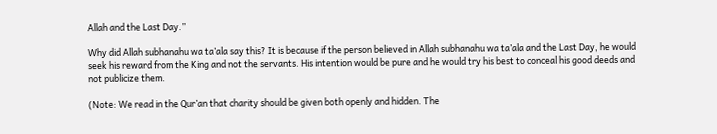Allah and the Last Day.”

Why did Allah subhanahu wa ta’ala say this? It is because if the person believed in Allah subhanahu wa ta’ala and the Last Day, he would seek his reward from the King and not the servants. His intention would be pure and he would try his best to conceal his good deeds and not publicize them.

(Note: We read in the Qur’an that charity should be given both openly and hidden. The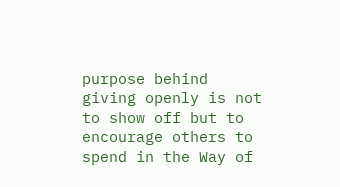purpose behind giving openly is not to show off but to encourage others to spend in the Way of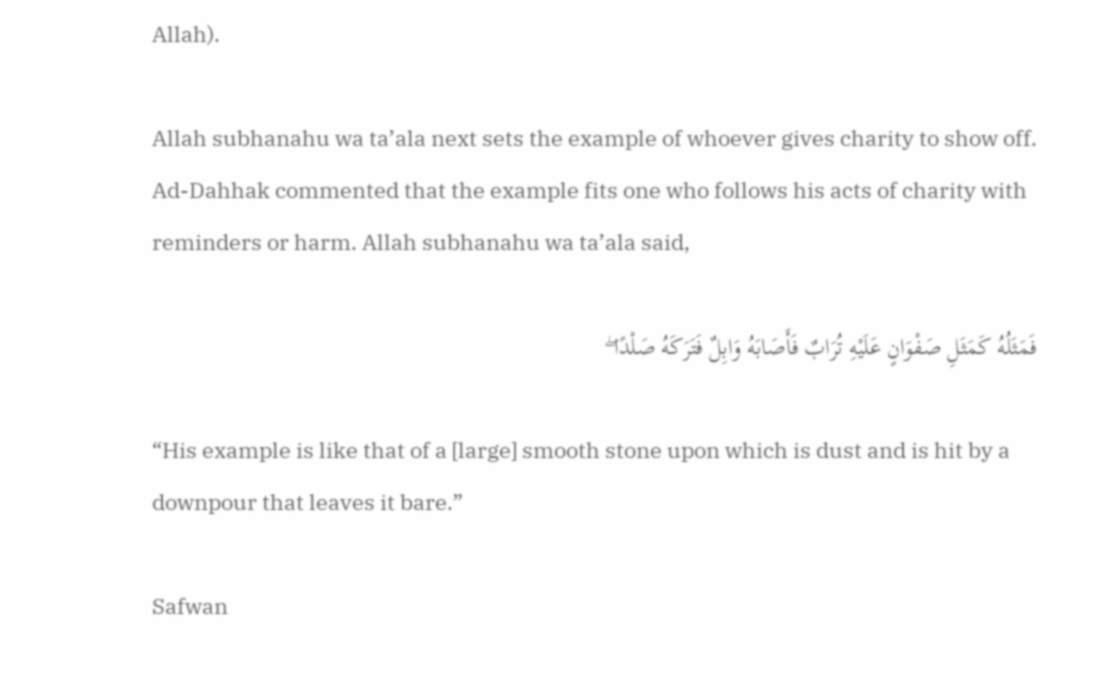Allah).

Allah subhanahu wa ta’ala next sets the example of whoever gives charity to show off. Ad-Dahhak commented that the example fits one who follows his acts of charity with reminders or harm. Allah subhanahu wa ta’ala said,

فَمَثَلُهُ كَمَثَلِ صَفْوَانٍ عَلَيْهِ تُرَابٌ فَأَصَابَهُ وَابِلٌ فَتَرَكَهُ صَلْدًا ۖ

“His example is like that of a [large] smooth stone upon which is dust and is hit by a downpour that leaves it bare.”

Safwan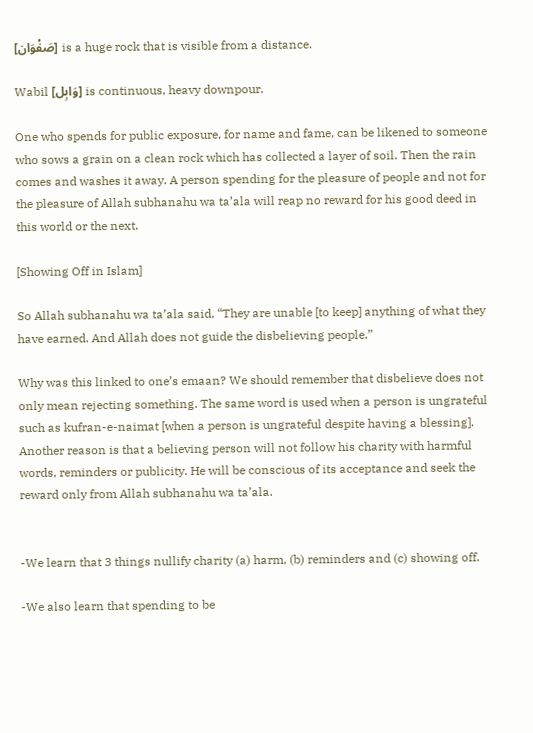[صَفْوَان] is a huge rock that is visible from a distance.

Wabil [وَابِل] is continuous, heavy downpour.

One who spends for public exposure, for name and fame, can be likened to someone who sows a grain on a clean rock which has collected a layer of soil. Then the rain comes and washes it away. A person spending for the pleasure of people and not for the pleasure of Allah subhanahu wa ta’ala will reap no reward for his good deed in this world or the next.

[Showing Off in Islam]

So Allah subhanahu wa ta’ala said, “They are unable [to keep] anything of what they have earned. And Allah does not guide the disbelieving people.”

Why was this linked to one’s emaan? We should remember that disbelieve does not only mean rejecting something. The same word is used when a person is ungrateful such as kufran-e-naimat [when a person is ungrateful despite having a blessing]. Another reason is that a believing person will not follow his charity with harmful words, reminders or publicity. He will be conscious of its acceptance and seek the reward only from Allah subhanahu wa ta’ala.


-We learn that 3 things nullify charity (a) harm, (b) reminders and (c) showing off.

-We also learn that spending to be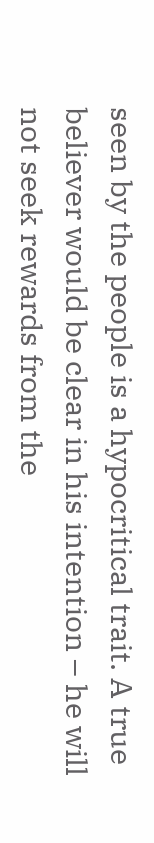seen by the people is a hypocritical trait. A true believer would be clear in his intention – he will not seek rewards from the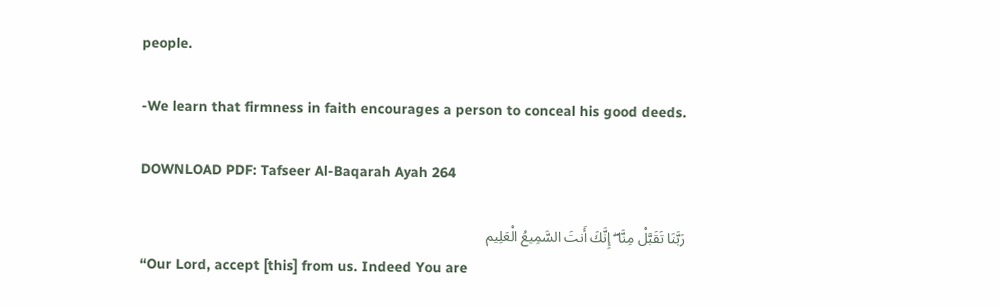people.

-We learn that firmness in faith encourages a person to conceal his good deeds.

DOWNLOAD PDF: Tafseer Al-Baqarah Ayah 264

رَبَّنَا تَقَبَّلْ مِنَّا ۖ إِنَّكَ أَنتَ السَّمِيعُ الْعَلِيم
“Our Lord, accept [this] from us. Indeed You are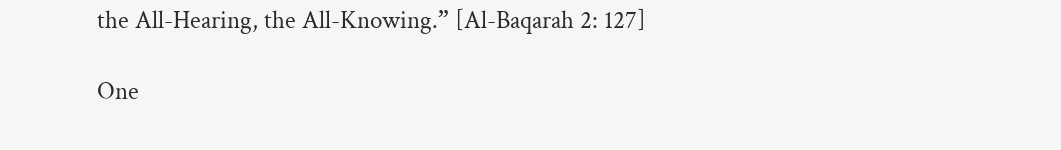the All-Hearing, the All-Knowing.” [Al-Baqarah 2: 127]

One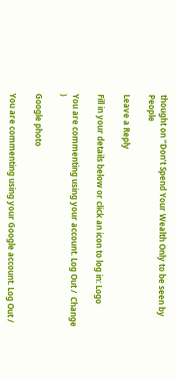thought on “Don’t Spend Your Wealth Only to be seen by People

Leave a Reply

Fill in your details below or click an icon to log in: Logo

You are commenting using your account. Log Out /  Change )

Google photo

You are commenting using your Google account. Log Out /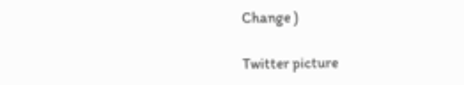Change )

Twitter picture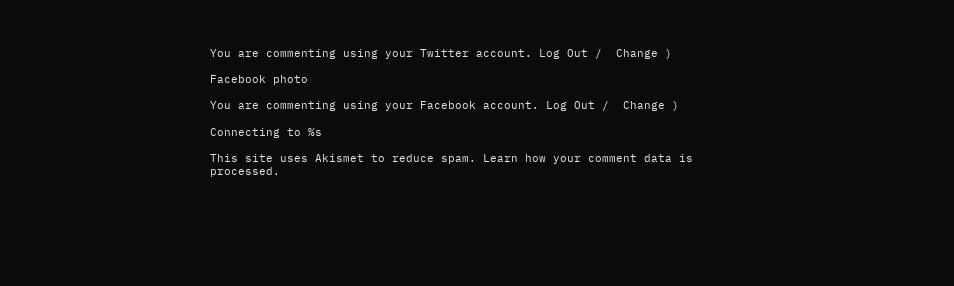You are commenting using your Twitter account. Log Out /  Change )

Facebook photo

You are commenting using your Facebook account. Log Out /  Change )

Connecting to %s

This site uses Akismet to reduce spam. Learn how your comment data is processed.